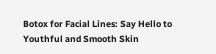Botox for Facial Lines: Say Hello to Youthful and Smooth Skin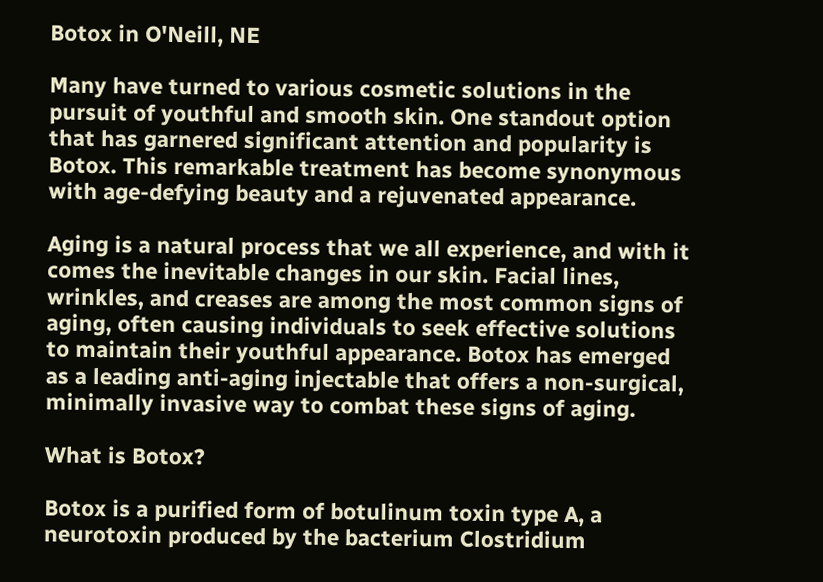Botox in O'Neill, NE

Many have turned to various cosmetic solutions in the pursuit of youthful and smooth skin. One standout option that has garnered significant attention and popularity is Botox. This remarkable treatment has become synonymous with age-defying beauty and a rejuvenated appearance.

Aging is a natural process that we all experience, and with it comes the inevitable changes in our skin. Facial lines, wrinkles, and creases are among the most common signs of aging, often causing individuals to seek effective solutions to maintain their youthful appearance. Botox has emerged as a leading anti-aging injectable that offers a non-surgical, minimally invasive way to combat these signs of aging.

What is Botox?

Botox is a purified form of botulinum toxin type A, a neurotoxin produced by the bacterium Clostridium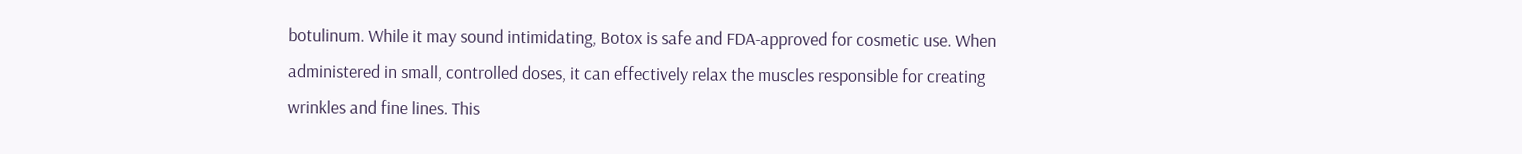botulinum. While it may sound intimidating, Botox is safe and FDA-approved for cosmetic use. When administered in small, controlled doses, it can effectively relax the muscles responsible for creating wrinkles and fine lines. This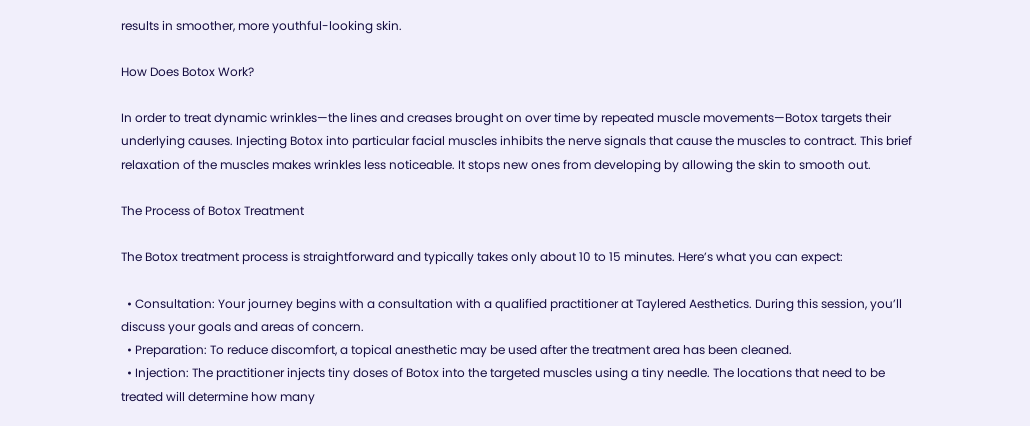results in smoother, more youthful-looking skin.

How Does Botox Work?

In order to treat dynamic wrinkles—the lines and creases brought on over time by repeated muscle movements—Botox targets their underlying causes. Injecting Botox into particular facial muscles inhibits the nerve signals that cause the muscles to contract. This brief relaxation of the muscles makes wrinkles less noticeable. It stops new ones from developing by allowing the skin to smooth out.

The Process of Botox Treatment

The Botox treatment process is straightforward and typically takes only about 10 to 15 minutes. Here’s what you can expect:

  • Consultation: Your journey begins with a consultation with a qualified practitioner at Taylered Aesthetics. During this session, you’ll discuss your goals and areas of concern.
  • Preparation: To reduce discomfort, a topical anesthetic may be used after the treatment area has been cleaned.
  • Injection: The practitioner injects tiny doses of Botox into the targeted muscles using a tiny needle. The locations that need to be treated will determine how many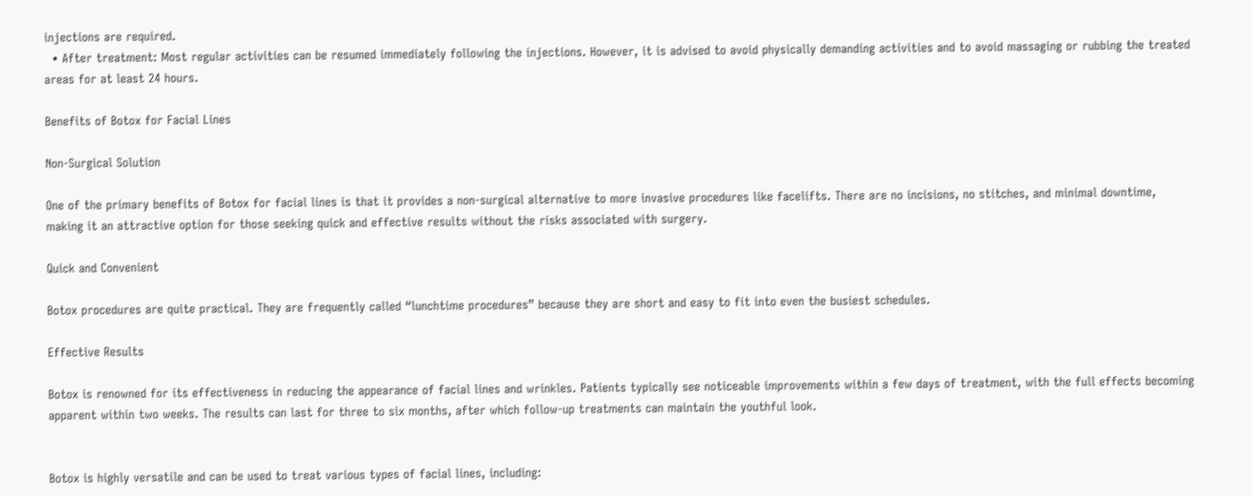injections are required.
  • After treatment: Most regular activities can be resumed immediately following the injections. However, it is advised to avoid physically demanding activities and to avoid massaging or rubbing the treated areas for at least 24 hours.

Benefits of Botox for Facial Lines

Non-Surgical Solution

One of the primary benefits of Botox for facial lines is that it provides a non-surgical alternative to more invasive procedures like facelifts. There are no incisions, no stitches, and minimal downtime, making it an attractive option for those seeking quick and effective results without the risks associated with surgery.

Quick and Convenient

Botox procedures are quite practical. They are frequently called “lunchtime procedures” because they are short and easy to fit into even the busiest schedules.

Effective Results

Botox is renowned for its effectiveness in reducing the appearance of facial lines and wrinkles. Patients typically see noticeable improvements within a few days of treatment, with the full effects becoming apparent within two weeks. The results can last for three to six months, after which follow-up treatments can maintain the youthful look.


Botox is highly versatile and can be used to treat various types of facial lines, including: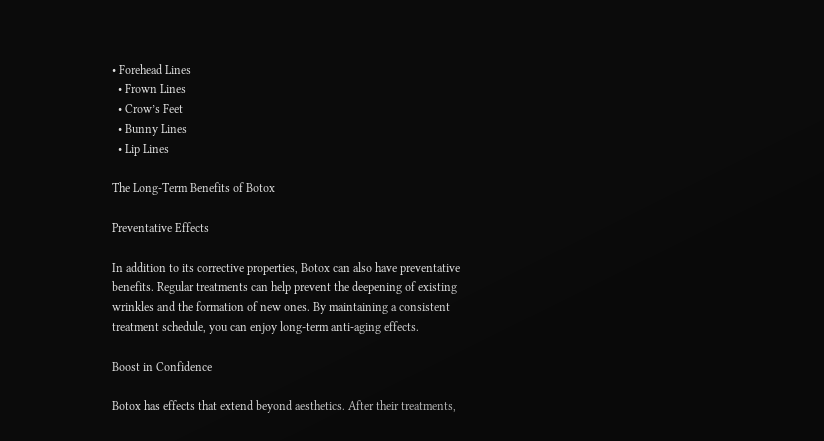• Forehead Lines
  • Frown Lines
  • Crow’s Feet
  • Bunny Lines
  • Lip Lines

The Long-Term Benefits of Botox

Preventative Effects

In addition to its corrective properties, Botox can also have preventative benefits. Regular treatments can help prevent the deepening of existing wrinkles and the formation of new ones. By maintaining a consistent treatment schedule, you can enjoy long-term anti-aging effects.

Boost in Confidence

Botox has effects that extend beyond aesthetics. After their treatments,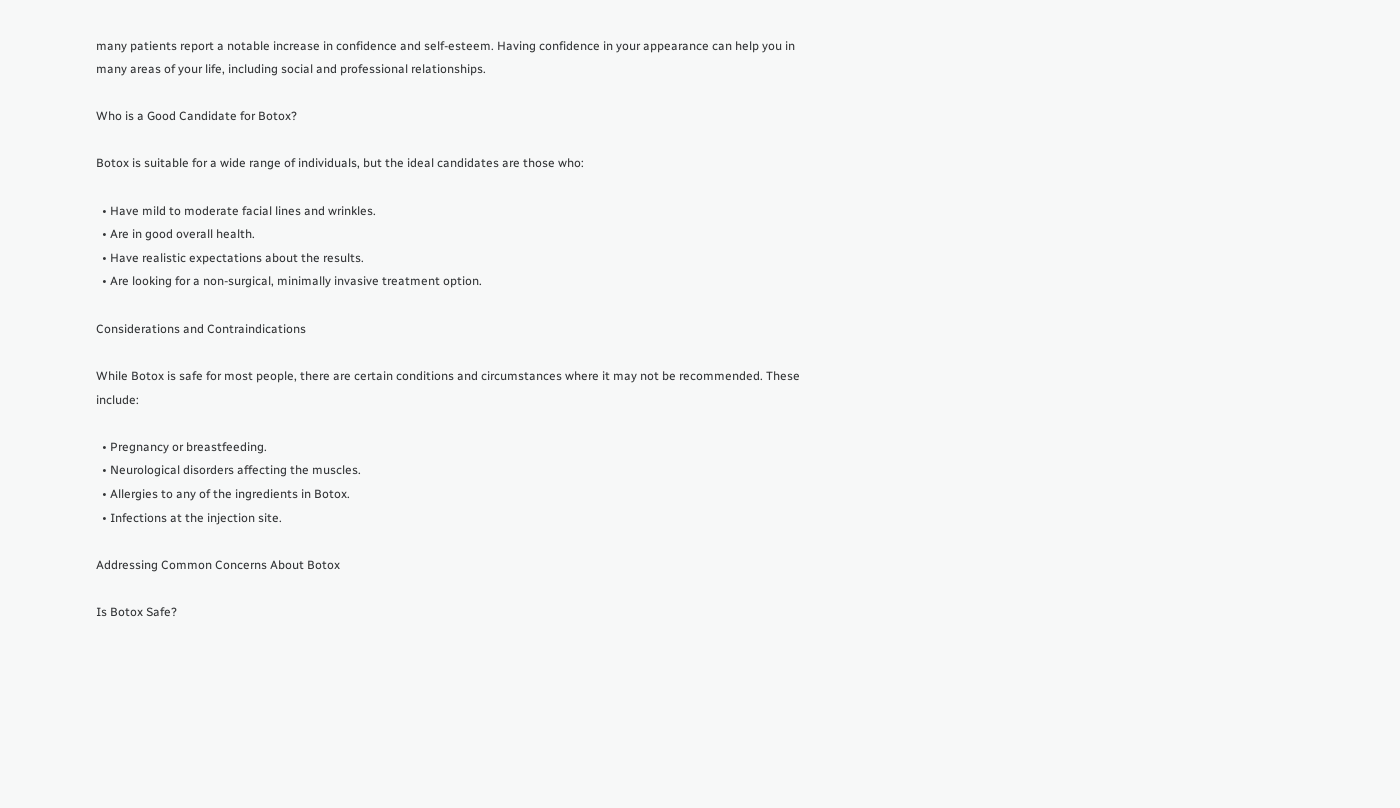many patients report a notable increase in confidence and self-esteem. Having confidence in your appearance can help you in many areas of your life, including social and professional relationships.

Who is a Good Candidate for Botox?

Botox is suitable for a wide range of individuals, but the ideal candidates are those who:

  • Have mild to moderate facial lines and wrinkles.
  • Are in good overall health.
  • Have realistic expectations about the results.
  • Are looking for a non-surgical, minimally invasive treatment option.

Considerations and Contraindications

While Botox is safe for most people, there are certain conditions and circumstances where it may not be recommended. These include:

  • Pregnancy or breastfeeding.
  • Neurological disorders affecting the muscles.
  • Allergies to any of the ingredients in Botox.
  • Infections at the injection site.

Addressing Common Concerns About Botox

Is Botox Safe?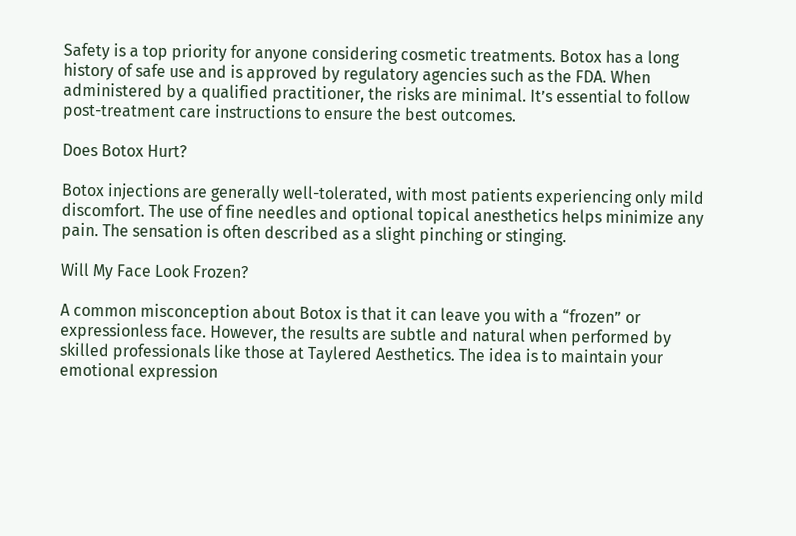Safety is a top priority for anyone considering cosmetic treatments. Botox has a long history of safe use and is approved by regulatory agencies such as the FDA. When administered by a qualified practitioner, the risks are minimal. It’s essential to follow post-treatment care instructions to ensure the best outcomes.

Does Botox Hurt?

Botox injections are generally well-tolerated, with most patients experiencing only mild discomfort. The use of fine needles and optional topical anesthetics helps minimize any pain. The sensation is often described as a slight pinching or stinging.

Will My Face Look Frozen?

A common misconception about Botox is that it can leave you with a “frozen” or expressionless face. However, the results are subtle and natural when performed by skilled professionals like those at Taylered Aesthetics. The idea is to maintain your emotional expression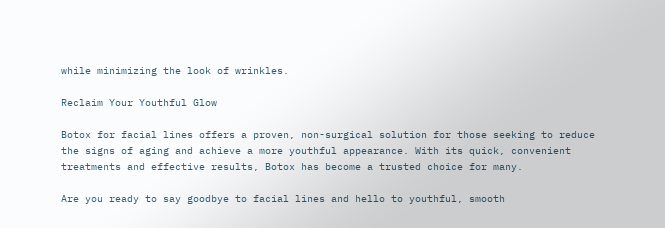while minimizing the look of wrinkles.

Reclaim Your Youthful Glow

Botox for facial lines offers a proven, non-surgical solution for those seeking to reduce the signs of aging and achieve a more youthful appearance. With its quick, convenient treatments and effective results, Botox has become a trusted choice for many.

Are you ready to say goodbye to facial lines and hello to youthful, smooth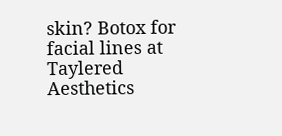skin? Botox for facial lines at Taylered Aesthetics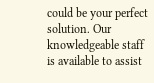could be your perfect solution. Our knowledgeable staff is available to assist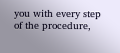you with every step of the procedure,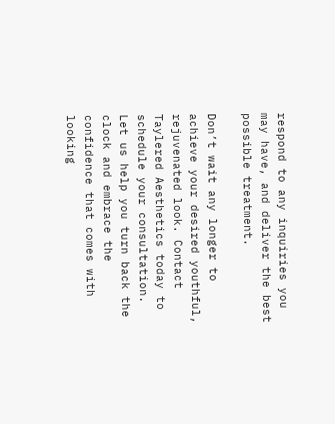respond to any inquiries you may have, and deliver the best possible treatment.

Don’t wait any longer to achieve your desired youthful, rejuvenated look. Contact Taylered Aesthetics today to schedule your consultation. Let us help you turn back the clock and embrace the confidence that comes with looking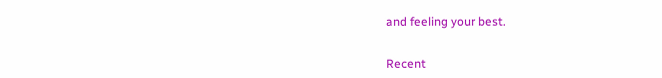and feeling your best.


Recent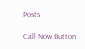Posts

Call Now Button